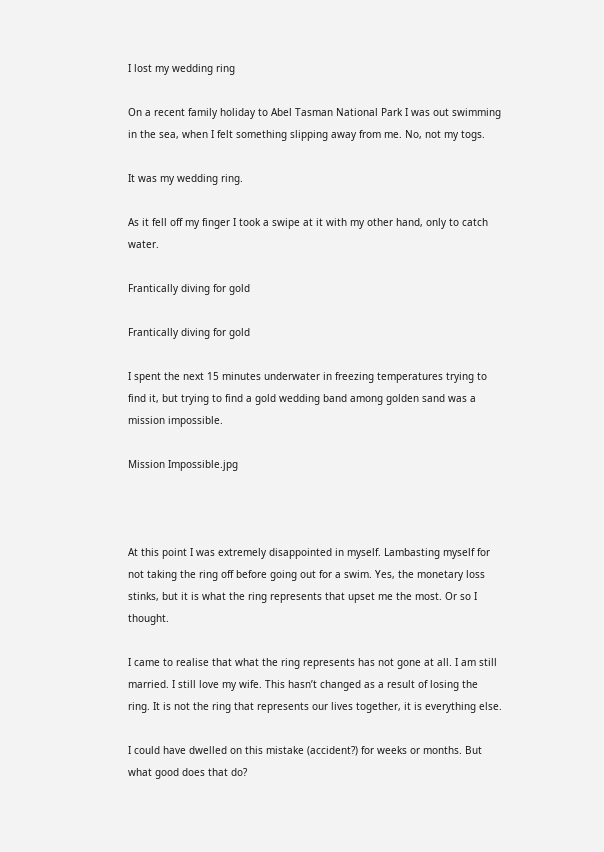I lost my wedding ring

On a recent family holiday to Abel Tasman National Park I was out swimming in the sea, when I felt something slipping away from me. No, not my togs.

It was my wedding ring.

As it fell off my finger I took a swipe at it with my other hand, only to catch water.

Frantically diving for gold

Frantically diving for gold

I spent the next 15 minutes underwater in freezing temperatures trying to find it, but trying to find a gold wedding band among golden sand was a mission impossible.

Mission Impossible.jpg



At this point I was extremely disappointed in myself. Lambasting myself for not taking the ring off before going out for a swim. Yes, the monetary loss stinks, but it is what the ring represents that upset me the most. Or so I thought.

I came to realise that what the ring represents has not gone at all. I am still married. I still love my wife. This hasn’t changed as a result of losing the ring. It is not the ring that represents our lives together, it is everything else.

I could have dwelled on this mistake (accident?) for weeks or months. But what good does that do?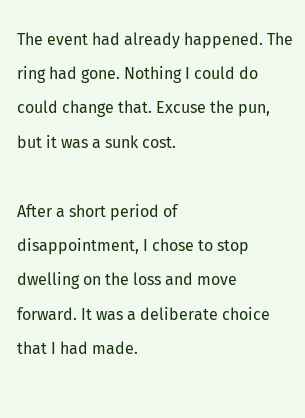The event had already happened. The ring had gone. Nothing I could do could change that. Excuse the pun, but it was a sunk cost.

After a short period of disappointment, I chose to stop dwelling on the loss and move forward. It was a deliberate choice that I had made.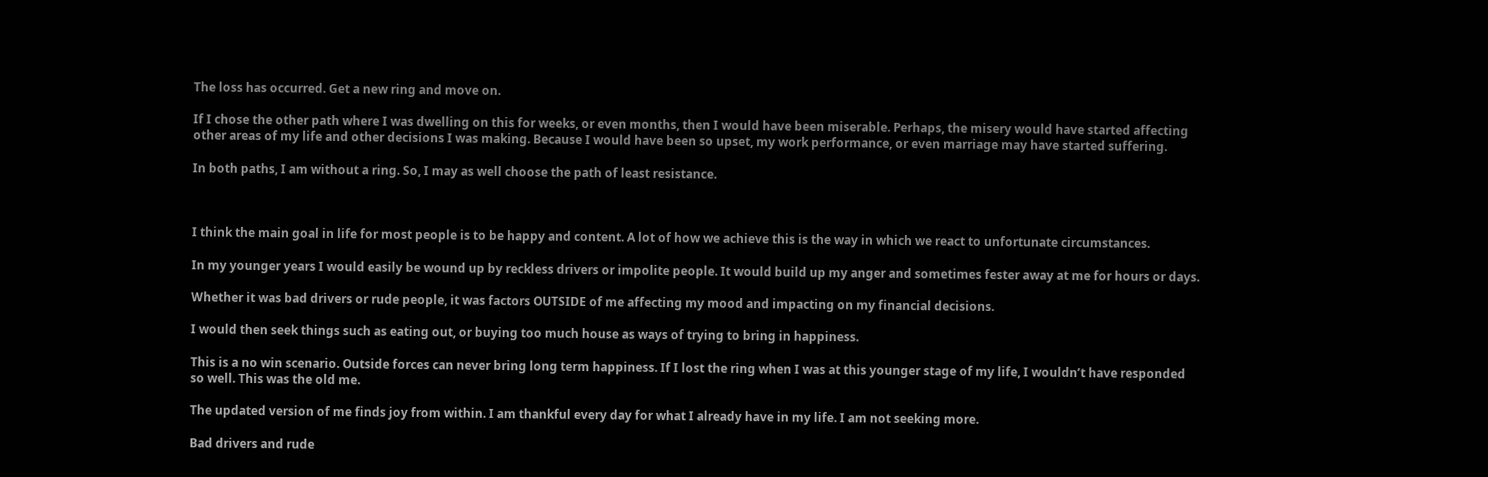The loss has occurred. Get a new ring and move on.

If I chose the other path where I was dwelling on this for weeks, or even months, then I would have been miserable. Perhaps, the misery would have started affecting other areas of my life and other decisions I was making. Because I would have been so upset, my work performance, or even marriage may have started suffering.

In both paths, I am without a ring. So, I may as well choose the path of least resistance.



I think the main goal in life for most people is to be happy and content. A lot of how we achieve this is the way in which we react to unfortunate circumstances.

In my younger years I would easily be wound up by reckless drivers or impolite people. It would build up my anger and sometimes fester away at me for hours or days.

Whether it was bad drivers or rude people, it was factors OUTSIDE of me affecting my mood and impacting on my financial decisions.

I would then seek things such as eating out, or buying too much house as ways of trying to bring in happiness.

This is a no win scenario. Outside forces can never bring long term happiness. If I lost the ring when I was at this younger stage of my life, I wouldn’t have responded so well. This was the old me.

The updated version of me finds joy from within. I am thankful every day for what I already have in my life. I am not seeking more.

Bad drivers and rude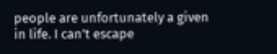people are unfortunately a given in life. I can’t escape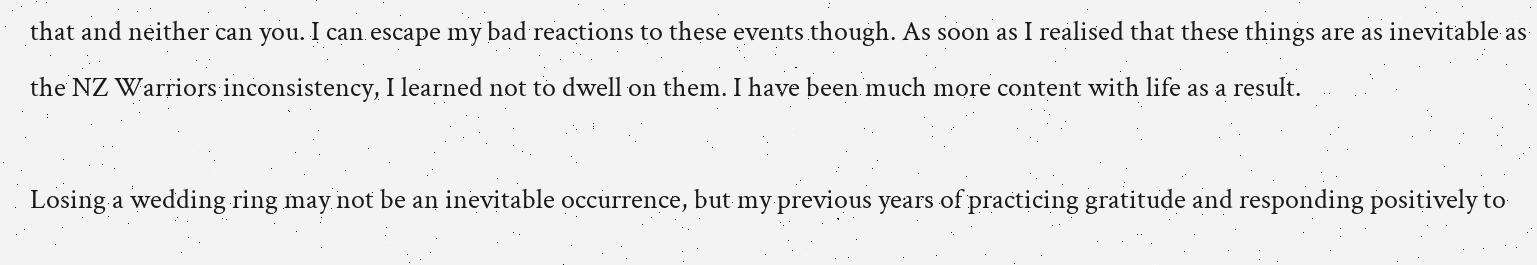that and neither can you. I can escape my bad reactions to these events though. As soon as I realised that these things are as inevitable as the NZ Warriors inconsistency, I learned not to dwell on them. I have been much more content with life as a result.

Losing a wedding ring may not be an inevitable occurrence, but my previous years of practicing gratitude and responding positively to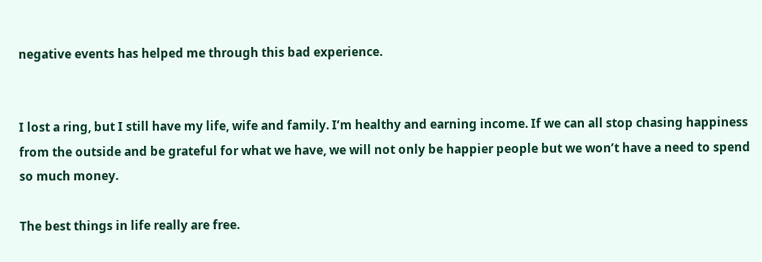negative events has helped me through this bad experience.


I lost a ring, but I still have my life, wife and family. I’m healthy and earning income. If we can all stop chasing happiness from the outside and be grateful for what we have, we will not only be happier people but we won’t have a need to spend so much money.

The best things in life really are free.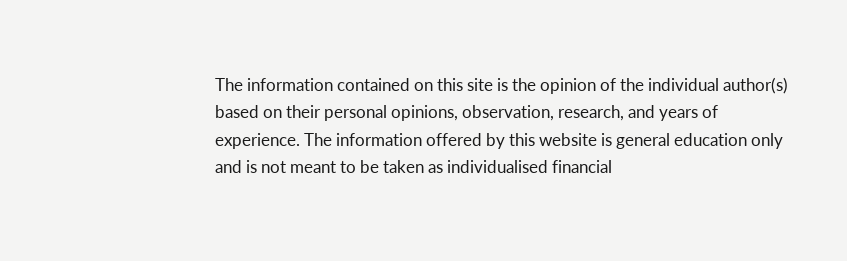The information contained on this site is the opinion of the individual author(s) based on their personal opinions, observation, research, and years of experience. The information offered by this website is general education only and is not meant to be taken as individualised financial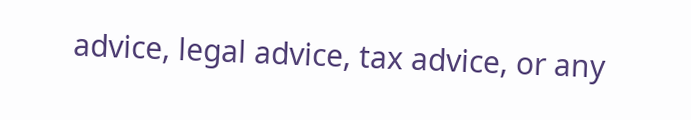advice, legal advice, tax advice, or any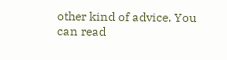other kind of advice. You can read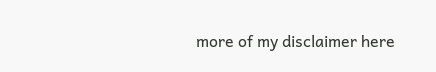more of my disclaimer here